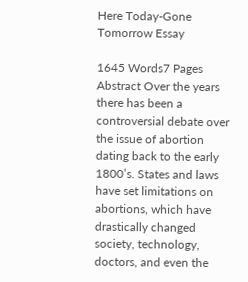Here Today-Gone Tomorrow Essay

1645 Words7 Pages
Abstract Over the years there has been a controversial debate over the issue of abortion dating back to the early 1800’s. States and laws have set limitations on abortions, which have drastically changed society, technology, doctors, and even the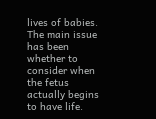lives of babies. The main issue has been whether to consider when the fetus actually begins to have life.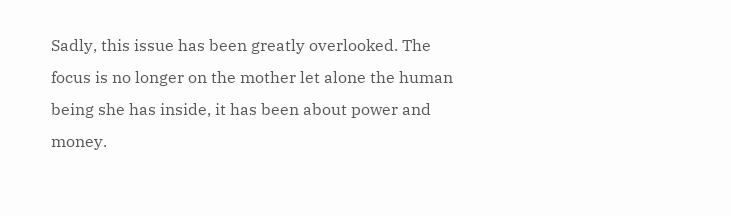Sadly, this issue has been greatly overlooked. The focus is no longer on the mother let alone the human being she has inside, it has been about power and money.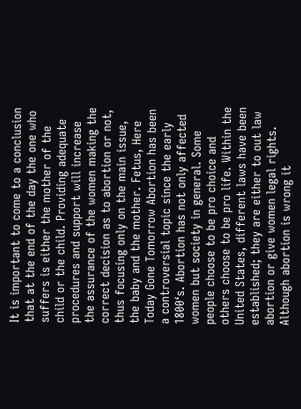It is important to come to a conclusion that at the end of the day the one who suffers is either the mother of the child or the child. Providing adequate procedures and support will increase the assurance of the women making the correct decision as to abortion or not, thus focusing only on the main issue, the baby and the mother. Fetus, Here Today Gone Tomorrow Abortion has been a controversial topic since the early 1800‘s. Abortion has not only affected women but society in general. Some people choose to be pro choice and others choose to be pro life. Within the United States, different laws have been established; they are either to out law abortion or give women legal rights. Although abortion is wrong it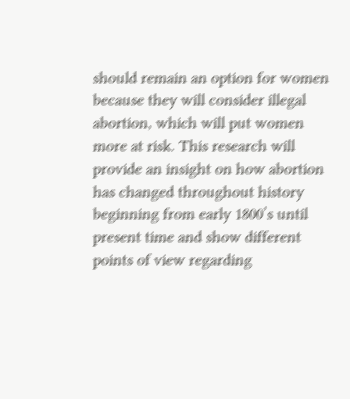should remain an option for women because they will consider illegal abortion, which will put women more at risk. This research will provide an insight on how abortion has changed throughout history beginning from early 1800’s until present time and show different points of view regarding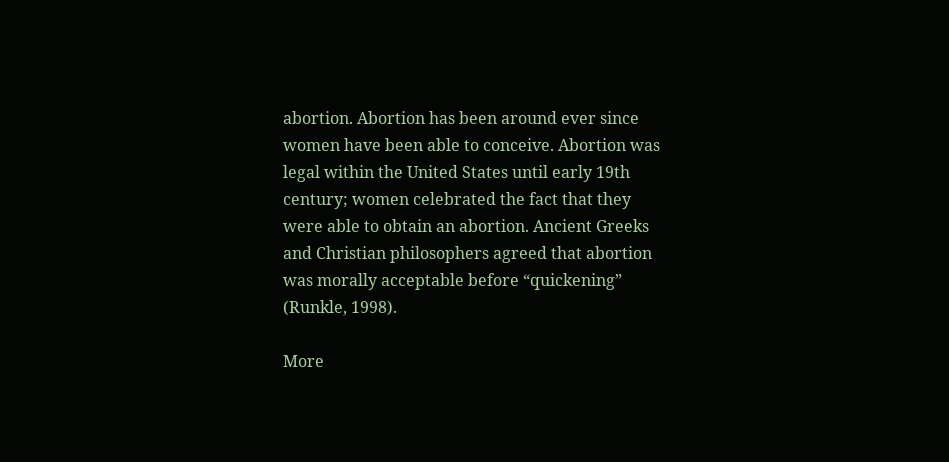abortion. Abortion has been around ever since women have been able to conceive. Abortion was legal within the United States until early 19th century; women celebrated the fact that they were able to obtain an abortion. Ancient Greeks and Christian philosophers agreed that abortion was morally acceptable before “quickening” (Runkle, 1998).

More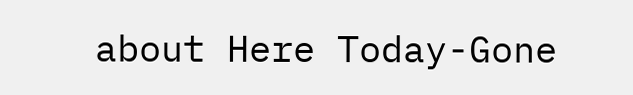about Here Today-Gone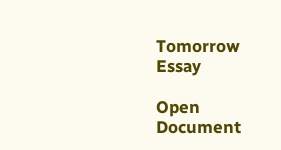Tomorrow Essay

Open Document